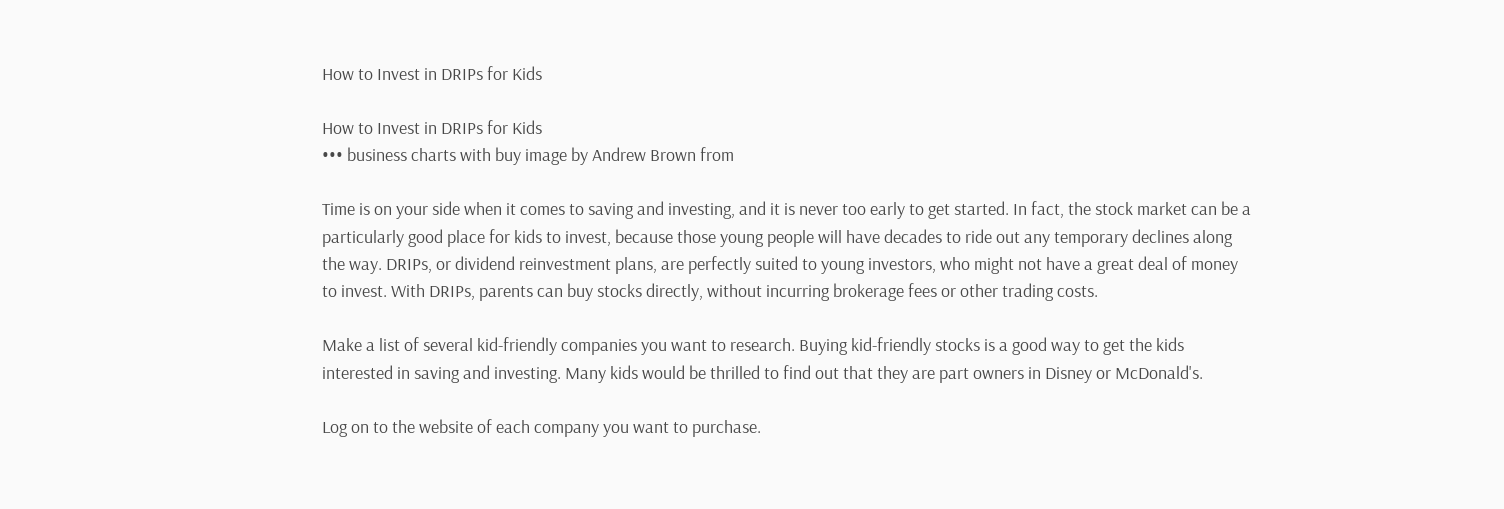How to Invest in DRIPs for Kids

How to Invest in DRIPs for Kids
••• business charts with buy image by Andrew Brown from

Time is on your side when it comes to saving and investing, and it is never too early to get started. In fact, the stock market can be a particularly good place for kids to invest, because those young people will have decades to ride out any temporary declines along the way. DRIPs, or dividend reinvestment plans, are perfectly suited to young investors, who might not have a great deal of money to invest. With DRIPs, parents can buy stocks directly, without incurring brokerage fees or other trading costs.

Make a list of several kid-friendly companies you want to research. Buying kid-friendly stocks is a good way to get the kids interested in saving and investing. Many kids would be thrilled to find out that they are part owners in Disney or McDonald's.

Log on to the website of each company you want to purchase.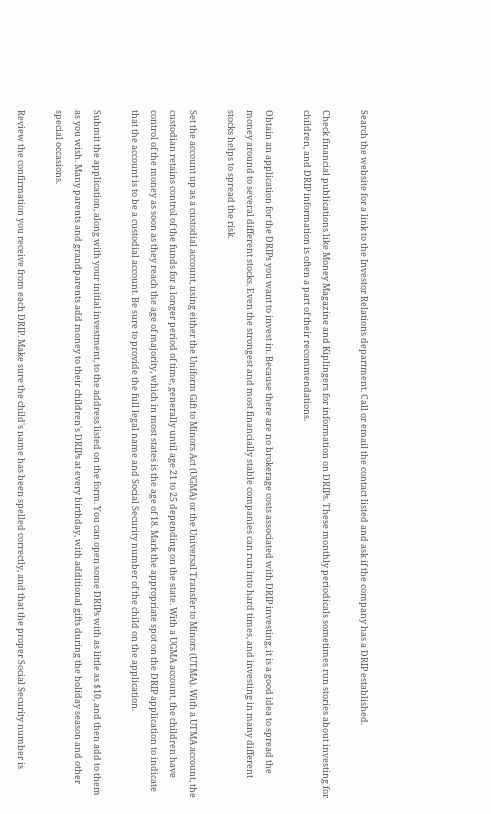Search the website for a link to the Investor Relations department. Call or email the contact listed and ask if the company has a DRIP established.

Check financial publications like Money Magazine and Kiplingers for information on DRIPs. These monthly periodicals sometimes run stories about investing for children, and DRIP information is often a part of their recommendations.

Obtain an application for the DRIPs you want to invest in. Because there are no brokerage costs associated with DRIP investing, it is a good idea to spread the money around to several different stocks. Even the strongest and most financially stable companies can run into hard times, and investing in many different stocks helps to spread the risk.

Set the account up as a custodial account, using either the Uniform Gift to Minors Act (UGMA) or the Universal Transfer to Minors (UTMA). With a UTMA account, the custodian retains control of the funds for a longer period of time, generally until age 21 to 25 depending on the state. With a UGMA account, the children have control of the money as soon as they reach the age of majority, which in most states is the age of 18. Mark the appropriate spot on the DRIP application to indicate that the account is to be a custodial account. Be sure to provide the full legal name and Social Security number of the child on the application.

Submit the application, along with your initial investment, to the address listed on the form. You can open some DRIPs with as little as $10, and then add to them as you wish. Many parents and grandparents add money to their children's DRIPs at every birthday, with additional gifts during the holiday season and other special occasions.

Review the confirmation you receive from each DRIP. Make sure the child's name has been spelled correctly, and that the proper Social Security number is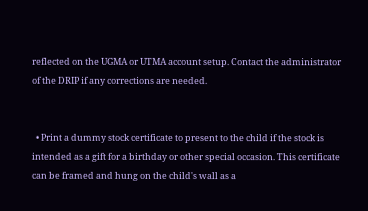reflected on the UGMA or UTMA account setup. Contact the administrator of the DRIP if any corrections are needed.


  • Print a dummy stock certificate to present to the child if the stock is intended as a gift for a birthday or other special occasion. This certificate can be framed and hung on the child's wall as a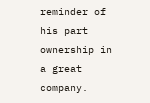reminder of his part ownership in a great company.